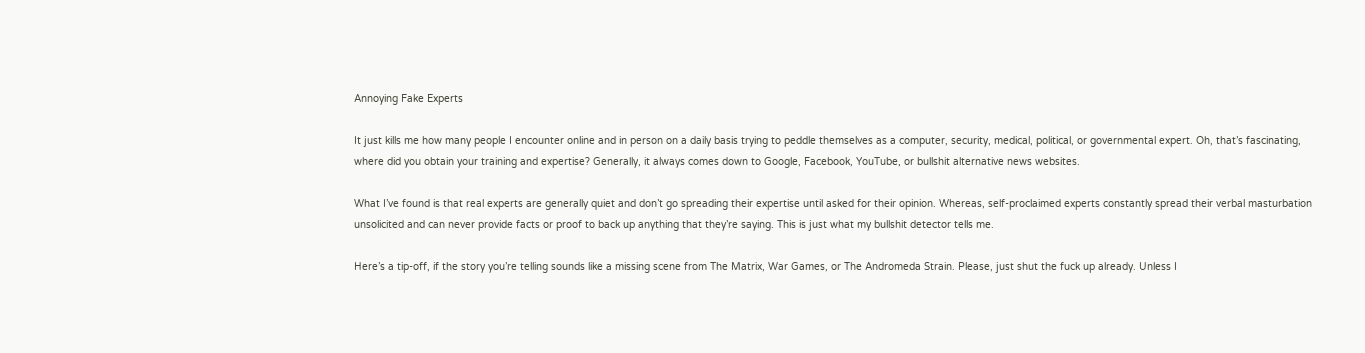Annoying Fake Experts

It just kills me how many people I encounter online and in person on a daily basis trying to peddle themselves as a computer, security, medical, political, or governmental expert. Oh, that’s fascinating, where did you obtain your training and expertise? Generally, it always comes down to Google, Facebook, YouTube, or bullshit alternative news websites.

What I’ve found is that real experts are generally quiet and don’t go spreading their expertise until asked for their opinion. Whereas, self-proclaimed experts constantly spread their verbal masturbation unsolicited and can never provide facts or proof to back up anything that they’re saying. This is just what my bullshit detector tells me.

Here’s a tip-off, if the story you’re telling sounds like a missing scene from The Matrix, War Games, or The Andromeda Strain. Please, just shut the fuck up already. Unless I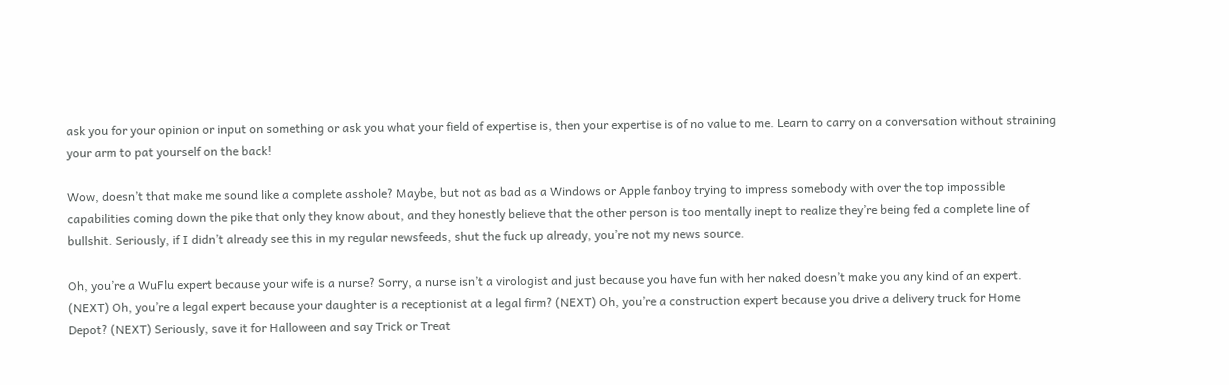ask you for your opinion or input on something or ask you what your field of expertise is, then your expertise is of no value to me. Learn to carry on a conversation without straining your arm to pat yourself on the back!

Wow, doesn’t that make me sound like a complete asshole? Maybe, but not as bad as a Windows or Apple fanboy trying to impress somebody with over the top impossible capabilities coming down the pike that only they know about, and they honestly believe that the other person is too mentally inept to realize they’re being fed a complete line of bullshit. Seriously, if I didn’t already see this in my regular newsfeeds, shut the fuck up already, you’re not my news source.

Oh, you’re a WuFlu expert because your wife is a nurse? Sorry, a nurse isn’t a virologist and just because you have fun with her naked doesn’t make you any kind of an expert. (NEXT) Oh, you’re a legal expert because your daughter is a receptionist at a legal firm? (NEXT) Oh, you’re a construction expert because you drive a delivery truck for Home Depot? (NEXT) Seriously, save it for Halloween and say Trick or Treat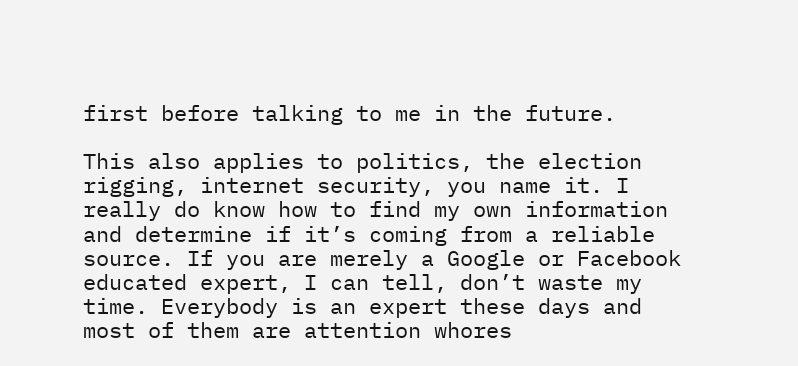first before talking to me in the future.

This also applies to politics, the election rigging, internet security, you name it. I really do know how to find my own information and determine if it’s coming from a reliable source. If you are merely a Google or Facebook educated expert, I can tell, don’t waste my time. Everybody is an expert these days and most of them are attention whores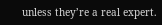unless they’re a real expert.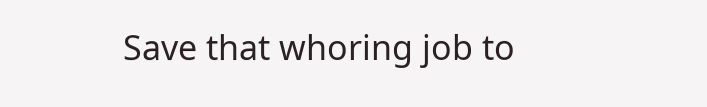Save that whoring job to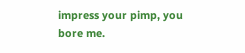impress your pimp, you bore me.